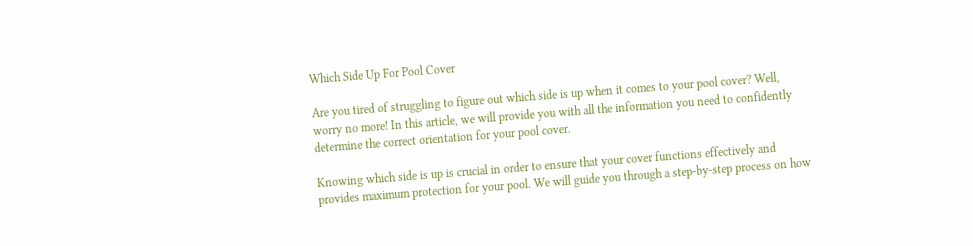Which Side Up For Pool Cover

Are you tired of struggling to figure out which side is up when it comes to your pool cover? Well, worry no more! In this article, we will provide you with all the information you need to confidently determine the correct orientation for your pool cover.

Knowing which side is up is crucial in order to ensure that your cover functions effectively and provides maximum protection for your pool. We will guide you through a step-by-step process on how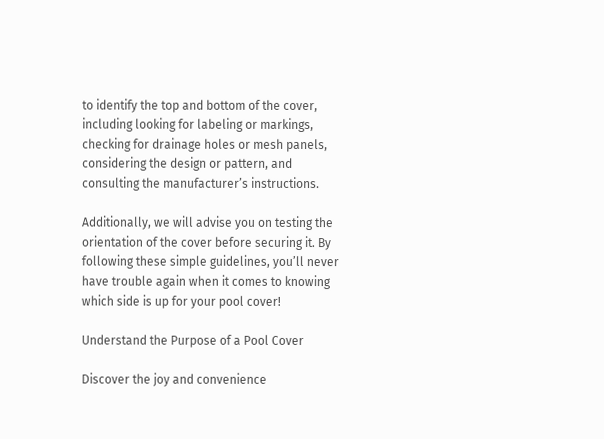to identify the top and bottom of the cover, including looking for labeling or markings, checking for drainage holes or mesh panels, considering the design or pattern, and consulting the manufacturer’s instructions.

Additionally, we will advise you on testing the orientation of the cover before securing it. By following these simple guidelines, you’ll never have trouble again when it comes to knowing which side is up for your pool cover!

Understand the Purpose of a Pool Cover

Discover the joy and convenience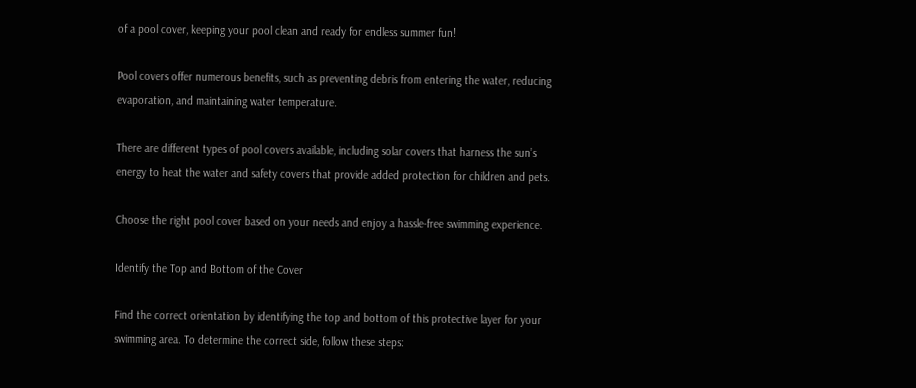of a pool cover, keeping your pool clean and ready for endless summer fun!

Pool covers offer numerous benefits, such as preventing debris from entering the water, reducing evaporation, and maintaining water temperature.

There are different types of pool covers available, including solar covers that harness the sun’s energy to heat the water and safety covers that provide added protection for children and pets.

Choose the right pool cover based on your needs and enjoy a hassle-free swimming experience.

Identify the Top and Bottom of the Cover

Find the correct orientation by identifying the top and bottom of this protective layer for your swimming area. To determine the correct side, follow these steps: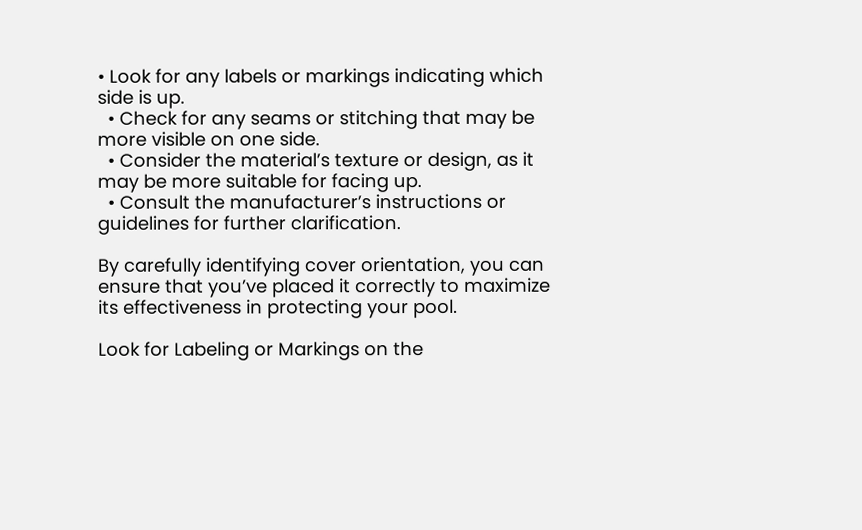• Look for any labels or markings indicating which side is up.
  • Check for any seams or stitching that may be more visible on one side.
  • Consider the material’s texture or design, as it may be more suitable for facing up.
  • Consult the manufacturer’s instructions or guidelines for further clarification.

By carefully identifying cover orientation, you can ensure that you’ve placed it correctly to maximize its effectiveness in protecting your pool.

Look for Labeling or Markings on the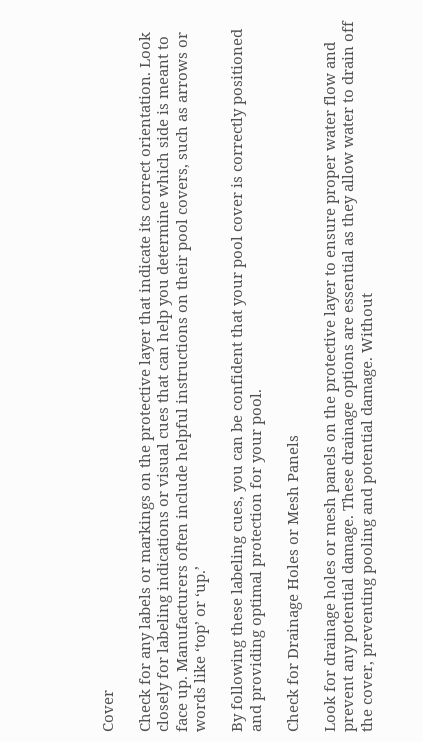Cover

Check for any labels or markings on the protective layer that indicate its correct orientation. Look closely for labeling indications or visual cues that can help you determine which side is meant to face up. Manufacturers often include helpful instructions on their pool covers, such as arrows or words like ‘top’ or ‘up.’

By following these labeling cues, you can be confident that your pool cover is correctly positioned and providing optimal protection for your pool.

Check for Drainage Holes or Mesh Panels

Look for drainage holes or mesh panels on the protective layer to ensure proper water flow and prevent any potential damage. These drainage options are essential as they allow water to drain off the cover, preventing pooling and potential damage. Without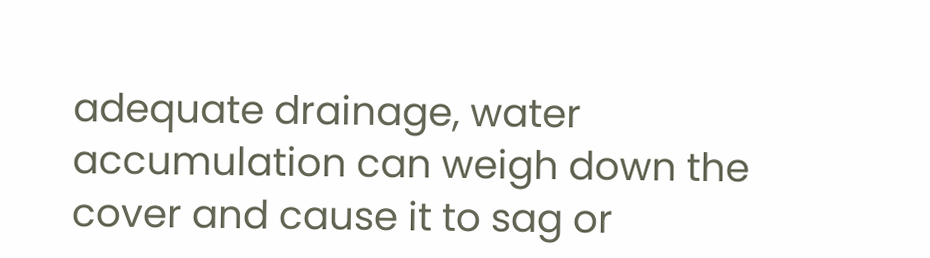adequate drainage, water accumulation can weigh down the cover and cause it to sag or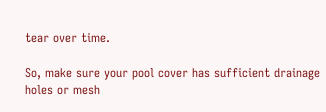tear over time.

So, make sure your pool cover has sufficient drainage holes or mesh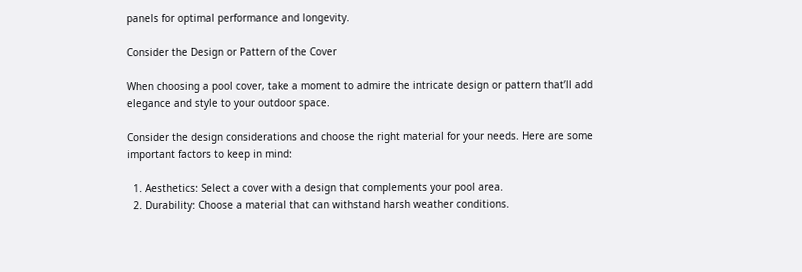panels for optimal performance and longevity.

Consider the Design or Pattern of the Cover

When choosing a pool cover, take a moment to admire the intricate design or pattern that’ll add elegance and style to your outdoor space.

Consider the design considerations and choose the right material for your needs. Here are some important factors to keep in mind:

  1. Aesthetics: Select a cover with a design that complements your pool area.
  2. Durability: Choose a material that can withstand harsh weather conditions.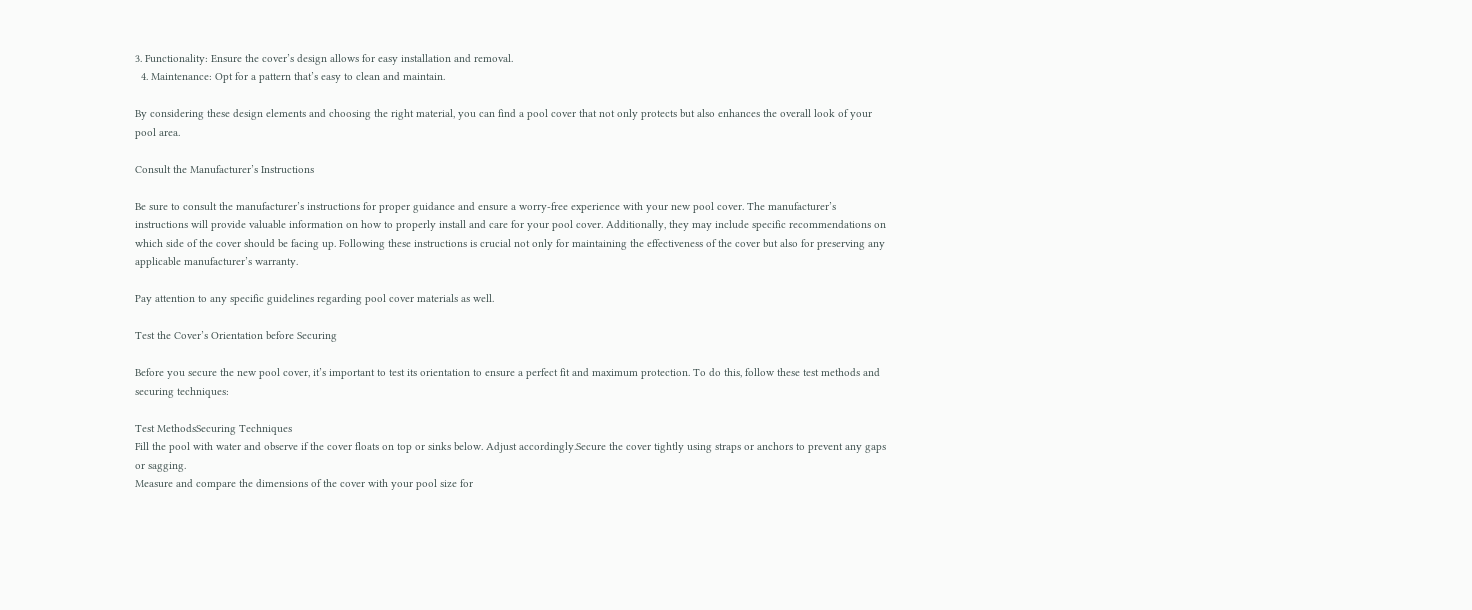3. Functionality: Ensure the cover’s design allows for easy installation and removal.
  4. Maintenance: Opt for a pattern that’s easy to clean and maintain.

By considering these design elements and choosing the right material, you can find a pool cover that not only protects but also enhances the overall look of your pool area.

Consult the Manufacturer’s Instructions

Be sure to consult the manufacturer’s instructions for proper guidance and ensure a worry-free experience with your new pool cover. The manufacturer’s instructions will provide valuable information on how to properly install and care for your pool cover. Additionally, they may include specific recommendations on which side of the cover should be facing up. Following these instructions is crucial not only for maintaining the effectiveness of the cover but also for preserving any applicable manufacturer’s warranty.

Pay attention to any specific guidelines regarding pool cover materials as well.

Test the Cover’s Orientation before Securing

Before you secure the new pool cover, it’s important to test its orientation to ensure a perfect fit and maximum protection. To do this, follow these test methods and securing techniques:

Test MethodsSecuring Techniques
Fill the pool with water and observe if the cover floats on top or sinks below. Adjust accordingly.Secure the cover tightly using straps or anchors to prevent any gaps or sagging.
Measure and compare the dimensions of the cover with your pool size for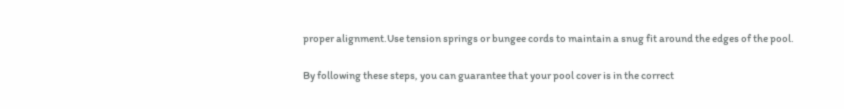proper alignment.Use tension springs or bungee cords to maintain a snug fit around the edges of the pool.

By following these steps, you can guarantee that your pool cover is in the correct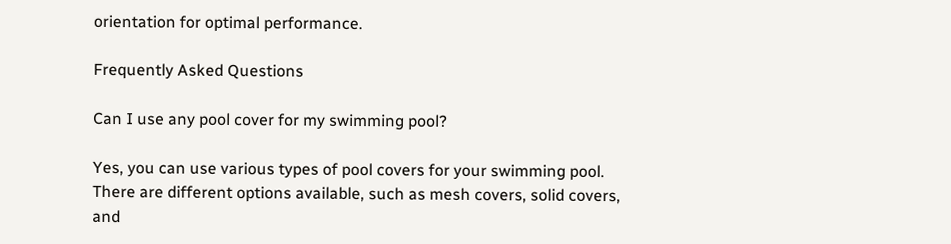orientation for optimal performance.

Frequently Asked Questions

Can I use any pool cover for my swimming pool?

Yes, you can use various types of pool covers for your swimming pool. There are different options available, such as mesh covers, solid covers, and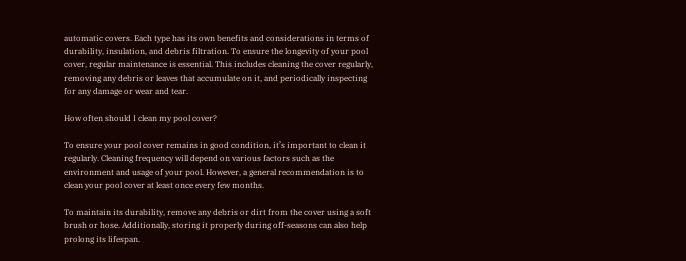automatic covers. Each type has its own benefits and considerations in terms of durability, insulation, and debris filtration. To ensure the longevity of your pool cover, regular maintenance is essential. This includes cleaning the cover regularly, removing any debris or leaves that accumulate on it, and periodically inspecting for any damage or wear and tear.

How often should I clean my pool cover?

To ensure your pool cover remains in good condition, it’s important to clean it regularly. Cleaning frequency will depend on various factors such as the environment and usage of your pool. However, a general recommendation is to clean your pool cover at least once every few months.

To maintain its durability, remove any debris or dirt from the cover using a soft brush or hose. Additionally, storing it properly during off-seasons can also help prolong its lifespan.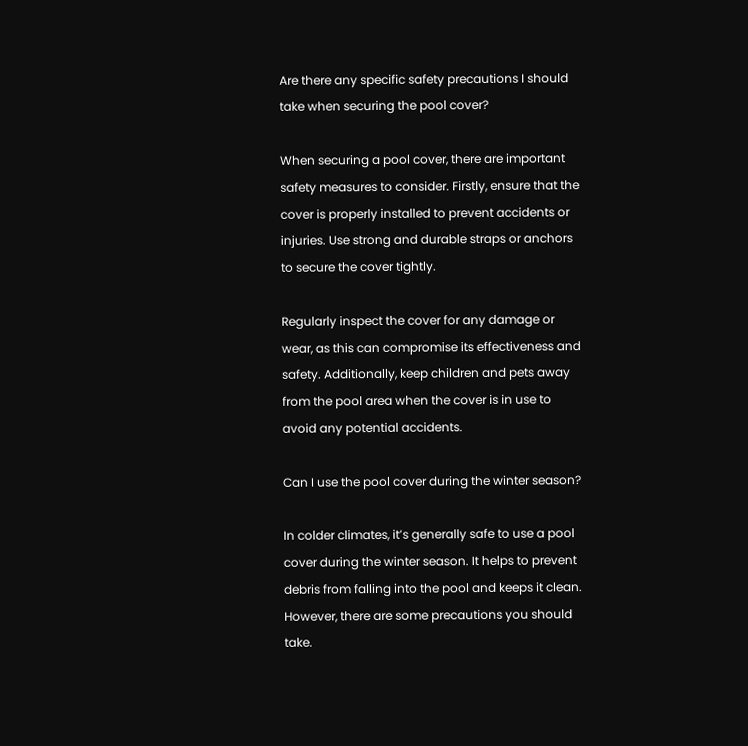Are there any specific safety precautions I should take when securing the pool cover?

When securing a pool cover, there are important safety measures to consider. Firstly, ensure that the cover is properly installed to prevent accidents or injuries. Use strong and durable straps or anchors to secure the cover tightly.

Regularly inspect the cover for any damage or wear, as this can compromise its effectiveness and safety. Additionally, keep children and pets away from the pool area when the cover is in use to avoid any potential accidents.

Can I use the pool cover during the winter season?

In colder climates, it’s generally safe to use a pool cover during the winter season. It helps to prevent debris from falling into the pool and keeps it clean. However, there are some precautions you should take.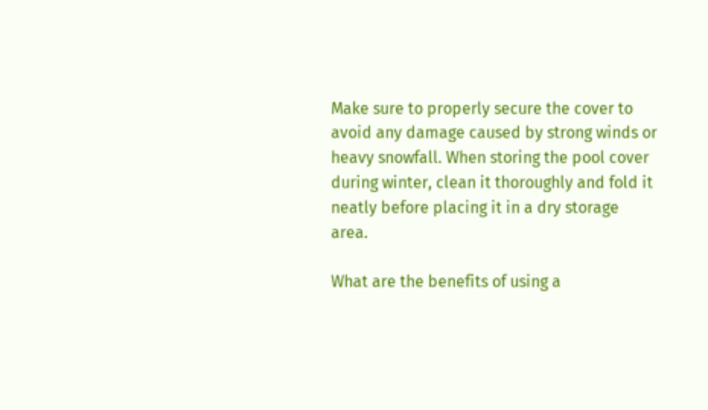Make sure to properly secure the cover to avoid any damage caused by strong winds or heavy snowfall. When storing the pool cover during winter, clean it thoroughly and fold it neatly before placing it in a dry storage area.

What are the benefits of using a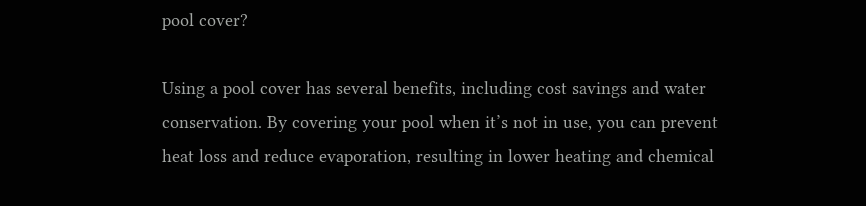pool cover?

Using a pool cover has several benefits, including cost savings and water conservation. By covering your pool when it’s not in use, you can prevent heat loss and reduce evaporation, resulting in lower heating and chemical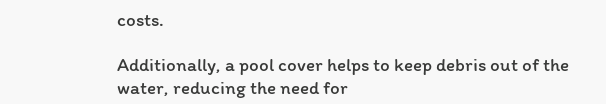costs.

Additionally, a pool cover helps to keep debris out of the water, reducing the need for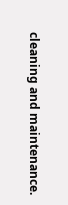cleaning and maintenance.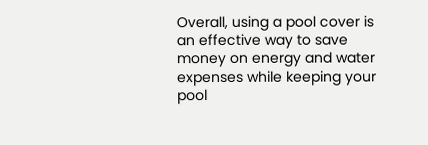Overall, using a pool cover is an effective way to save money on energy and water expenses while keeping your pool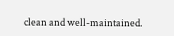clean and well-maintained.